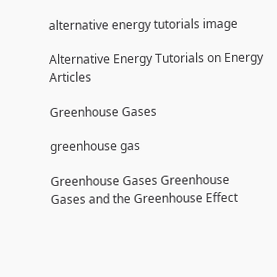alternative energy tutorials image

Alternative Energy Tutorials on Energy Articles

Greenhouse Gases

greenhouse gas

Greenhouse Gases Greenhouse Gases and the Greenhouse Effect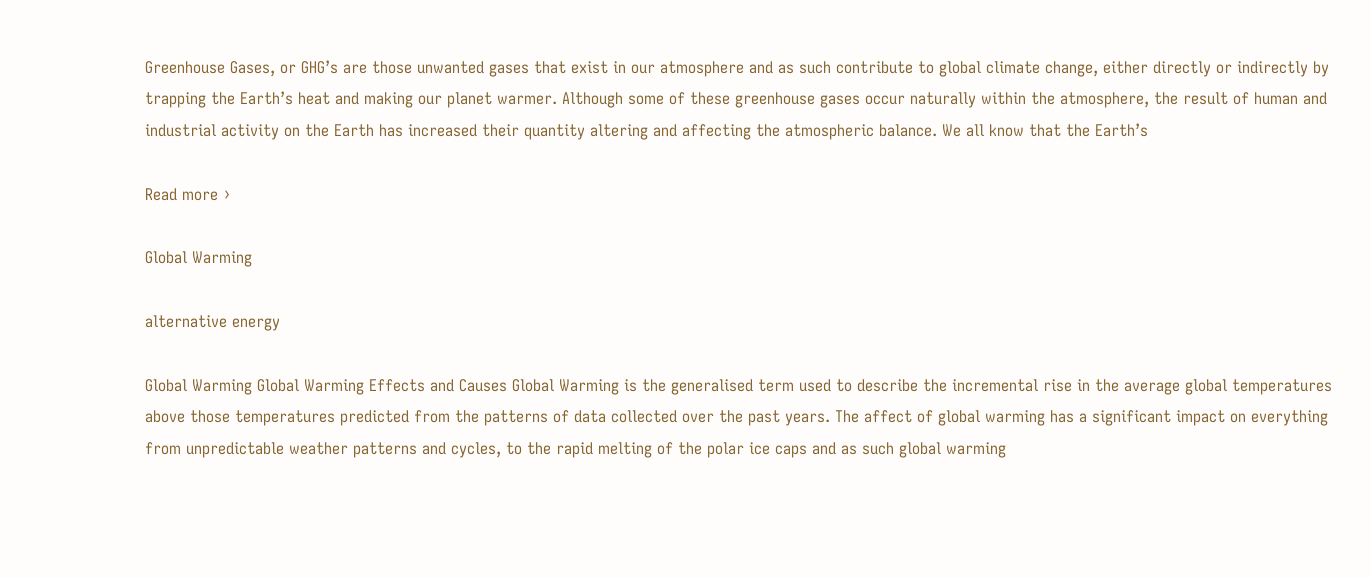Greenhouse Gases, or GHG’s are those unwanted gases that exist in our atmosphere and as such contribute to global climate change, either directly or indirectly by trapping the Earth’s heat and making our planet warmer. Although some of these greenhouse gases occur naturally within the atmosphere, the result of human and industrial activity on the Earth has increased their quantity altering and affecting the atmospheric balance. We all know that the Earth’s

Read more ›

Global Warming

alternative energy

Global Warming Global Warming Effects and Causes Global Warming is the generalised term used to describe the incremental rise in the average global temperatures above those temperatures predicted from the patterns of data collected over the past years. The affect of global warming has a significant impact on everything from unpredictable weather patterns and cycles, to the rapid melting of the polar ice caps and as such global warming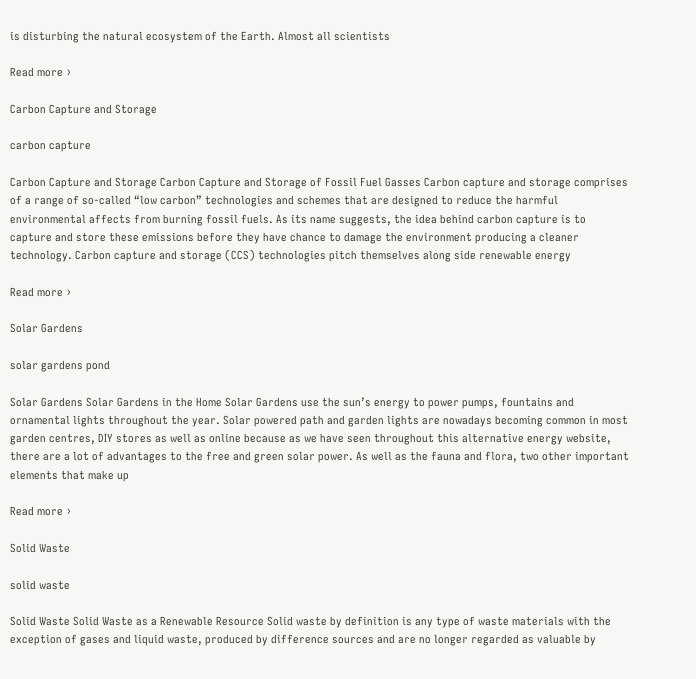is disturbing the natural ecosystem of the Earth. Almost all scientists

Read more ›

Carbon Capture and Storage

carbon capture

Carbon Capture and Storage Carbon Capture and Storage of Fossil Fuel Gasses Carbon capture and storage comprises of a range of so-called “low carbon” technologies and schemes that are designed to reduce the harmful environmental affects from burning fossil fuels. As its name suggests, the idea behind carbon capture is to capture and store these emissions before they have chance to damage the environment producing a cleaner technology. Carbon capture and storage (CCS) technologies pitch themselves along side renewable energy

Read more ›

Solar Gardens

solar gardens pond

Solar Gardens Solar Gardens in the Home Solar Gardens use the sun’s energy to power pumps, fountains and ornamental lights throughout the year. Solar powered path and garden lights are nowadays becoming common in most garden centres, DIY stores as well as online because as we have seen throughout this alternative energy website, there are a lot of advantages to the free and green solar power. As well as the fauna and flora, two other important elements that make up

Read more ›

Solid Waste

solid waste

Solid Waste Solid Waste as a Renewable Resource Solid waste by definition is any type of waste materials with the exception of gases and liquid waste, produced by difference sources and are no longer regarded as valuable by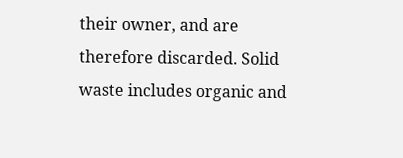their owner, and are therefore discarded. Solid waste includes organic and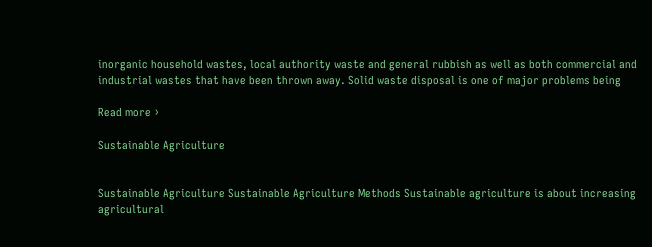inorganic household wastes, local authority waste and general rubbish as well as both commercial and industrial wastes that have been thrown away. Solid waste disposal is one of major problems being

Read more ›

Sustainable Agriculture


Sustainable Agriculture Sustainable Agriculture Methods Sustainable agriculture is about increasing agricultural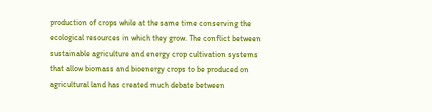production of crops while at the same time conserving the ecological resources in which they grow. The conflict between sustainable agriculture and energy crop cultivation systems that allow biomass and bioenergy crops to be produced on agricultural land has created much debate between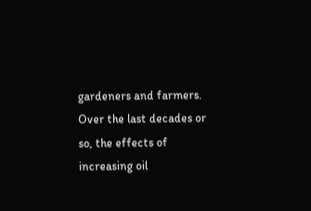gardeners and farmers. Over the last decades or so, the effects of increasing oil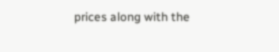prices along with the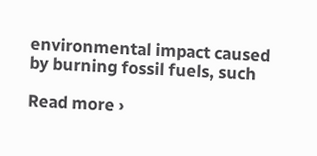environmental impact caused by burning fossil fuels, such

Read more ›